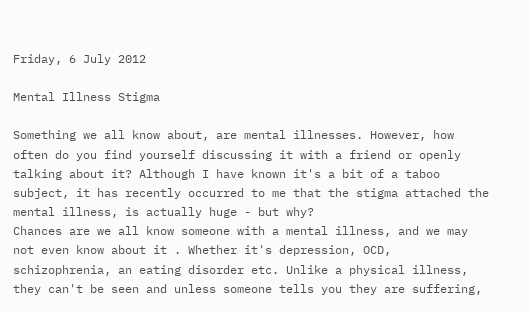Friday, 6 July 2012

Mental Illness Stigma

Something we all know about, are mental illnesses. However, how often do you find yourself discussing it with a friend or openly talking about it? Although I have known it's a bit of a taboo subject, it has recently occurred to me that the stigma attached the mental illness, is actually huge - but why?
Chances are we all know someone with a mental illness, and we may not even know about it . Whether it's depression, OCD, schizophrenia, an eating disorder etc. Unlike a physical illness, they can't be seen and unless someone tells you they are suffering,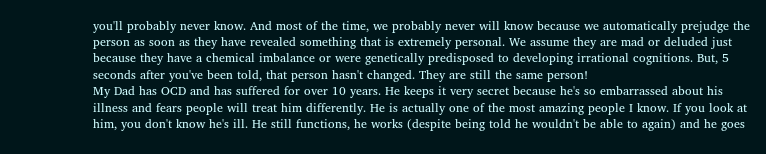you'll probably never know. And most of the time, we probably never will know because we automatically prejudge the person as soon as they have revealed something that is extremely personal. We assume they are mad or deluded just because they have a chemical imbalance or were genetically predisposed to developing irrational cognitions. But, 5 seconds after you've been told, that person hasn't changed. They are still the same person!
My Dad has OCD and has suffered for over 10 years. He keeps it very secret because he's so embarrassed about his illness and fears people will treat him differently. He is actually one of the most amazing people I know. If you look at him, you don't know he's ill. He still functions, he works (despite being told he wouldn't be able to again) and he goes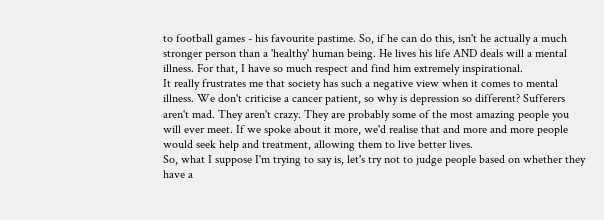to football games - his favourite pastime. So, if he can do this, isn't he actually a much stronger person than a 'healthy' human being. He lives his life AND deals will a mental illness. For that, I have so much respect and find him extremely inspirational.
It really frustrates me that society has such a negative view when it comes to mental illness. We don't criticise a cancer patient, so why is depression so different? Sufferers aren't mad. They aren't crazy. They are probably some of the most amazing people you will ever meet. If we spoke about it more, we'd realise that and more and more people would seek help and treatment, allowing them to live better lives.
So, what I suppose I'm trying to say is, let's try not to judge people based on whether they have a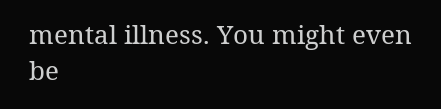mental illness. You might even be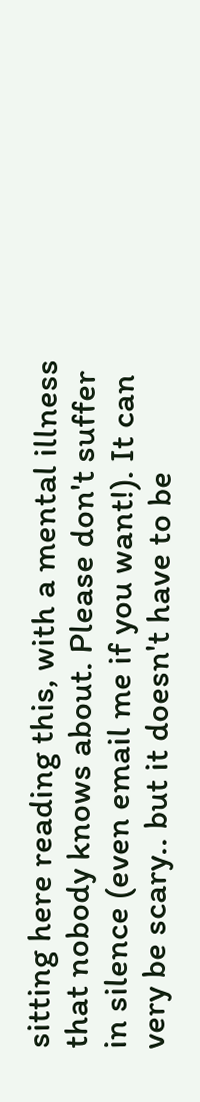sitting here reading this, with a mental illness that nobody knows about. Please don't suffer in silence (even email me if you want!). It can very be scary.. but it doesn't have to be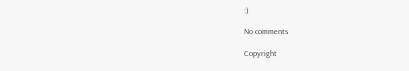:)

No comments

Copyright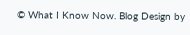© What I Know Now. Blog Design by